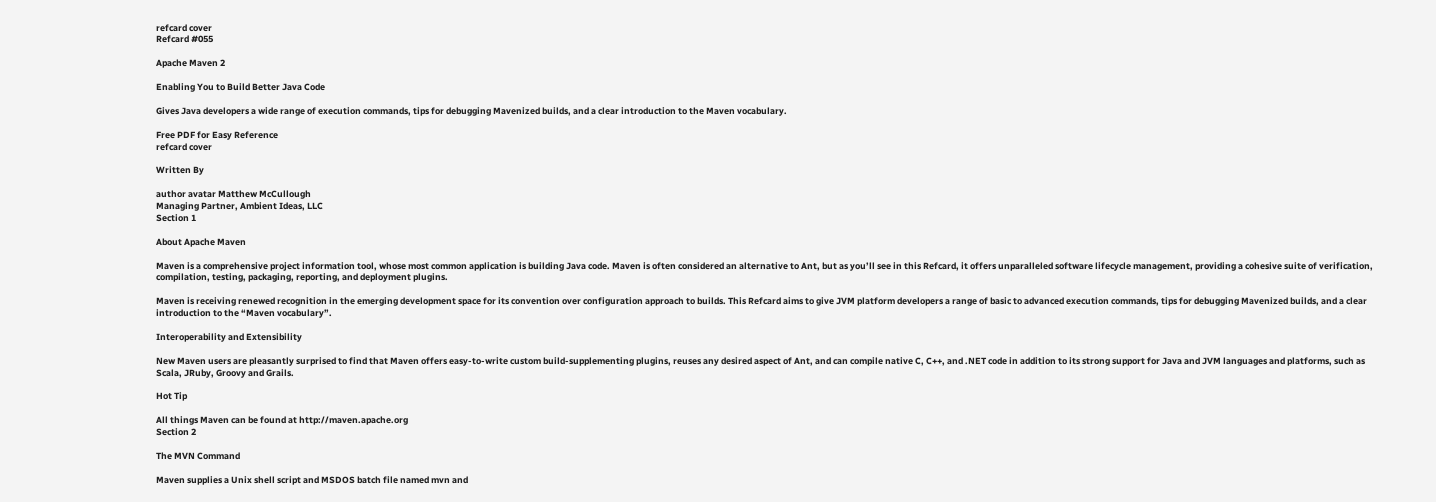refcard cover
Refcard #055

Apache Maven 2

Enabling You to Build Better Java Code

Gives Java developers a wide range of execution commands, tips for debugging Mavenized builds, and a clear introduction to the Maven vocabulary.

Free PDF for Easy Reference
refcard cover

Written By

author avatar Matthew McCullough
Managing Partner, Ambient Ideas, LLC
Section 1

About Apache Maven

Maven is a comprehensive project information tool, whose most common application is building Java code. Maven is often considered an alternative to Ant, but as you’ll see in this Refcard, it offers unparalleled software lifecycle management, providing a cohesive suite of verification, compilation, testing, packaging, reporting, and deployment plugins.

Maven is receiving renewed recognition in the emerging development space for its convention over configuration approach to builds. This Refcard aims to give JVM platform developers a range of basic to advanced execution commands, tips for debugging Mavenized builds, and a clear introduction to the “Maven vocabulary”.

Interoperability and Extensibility

New Maven users are pleasantly surprised to find that Maven offers easy-to-write custom build-supplementing plugins, reuses any desired aspect of Ant, and can compile native C, C++, and .NET code in addition to its strong support for Java and JVM languages and platforms, such as Scala, JRuby, Groovy and Grails.

Hot Tip

All things Maven can be found at http://maven.apache.org
Section 2

The MVN Command

Maven supplies a Unix shell script and MSDOS batch file named mvn and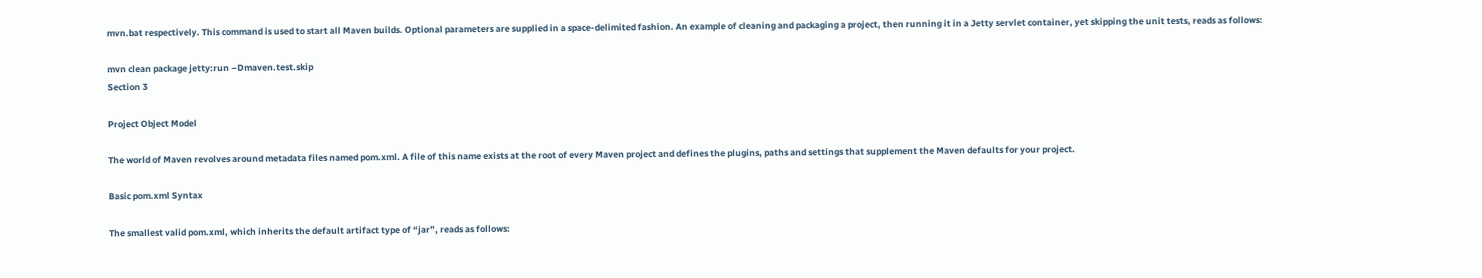mvn.bat respectively. This command is used to start all Maven builds. Optional parameters are supplied in a space-delimited fashion. An example of cleaning and packaging a project, then running it in a Jetty servlet container, yet skipping the unit tests, reads as follows:

mvn clean package jetty:run –Dmaven.test.skip
Section 3

Project Object Model

The world of Maven revolves around metadata files named pom.xml. A file of this name exists at the root of every Maven project and defines the plugins, paths and settings that supplement the Maven defaults for your project.

Basic pom.xml Syntax

The smallest valid pom.xml, which inherits the default artifact type of “jar”, reads as follows: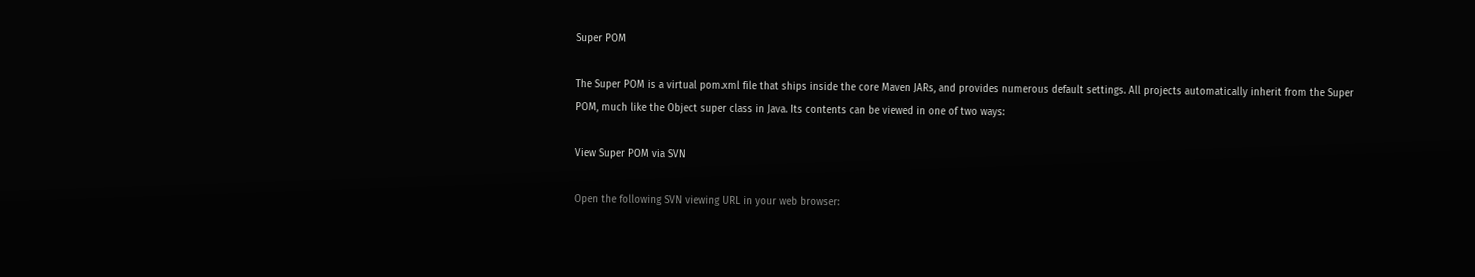Super POM

The Super POM is a virtual pom.xml file that ships inside the core Maven JARs, and provides numerous default settings. All projects automatically inherit from the Super POM, much like the Object super class in Java. Its contents can be viewed in one of two ways:

View Super POM via SVN

Open the following SVN viewing URL in your web browser: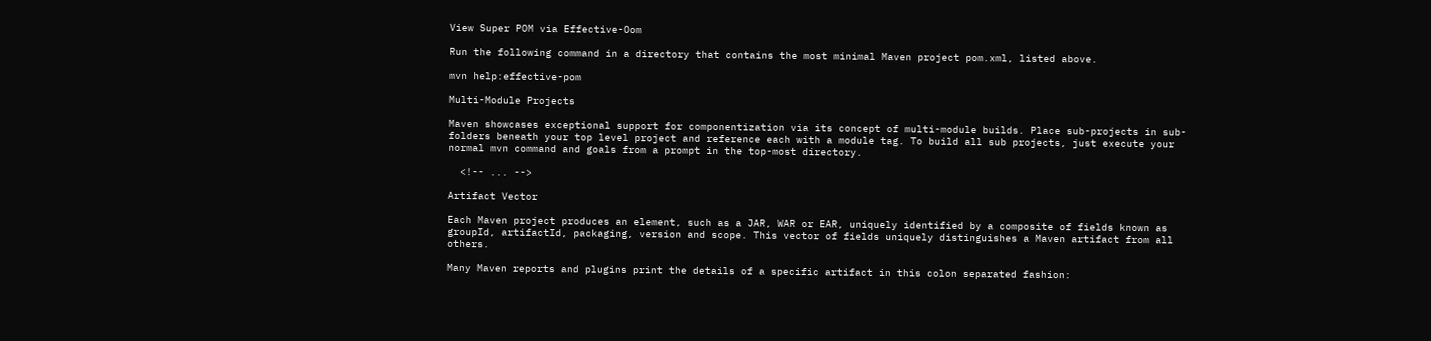View Super POM via Effective-Oom

Run the following command in a directory that contains the most minimal Maven project pom.xml, listed above.

mvn help:effective-pom

Multi-Module Projects

Maven showcases exceptional support for componentization via its concept of multi-module builds. Place sub-projects in sub-folders beneath your top level project and reference each with a module tag. To build all sub projects, just execute your normal mvn command and goals from a prompt in the top-most directory.

  <!-- ... -->

Artifact Vector

Each Maven project produces an element, such as a JAR, WAR or EAR, uniquely identified by a composite of fields known as groupId, artifactId, packaging, version and scope. This vector of fields uniquely distinguishes a Maven artifact from all others.

Many Maven reports and plugins print the details of a specific artifact in this colon separated fashion: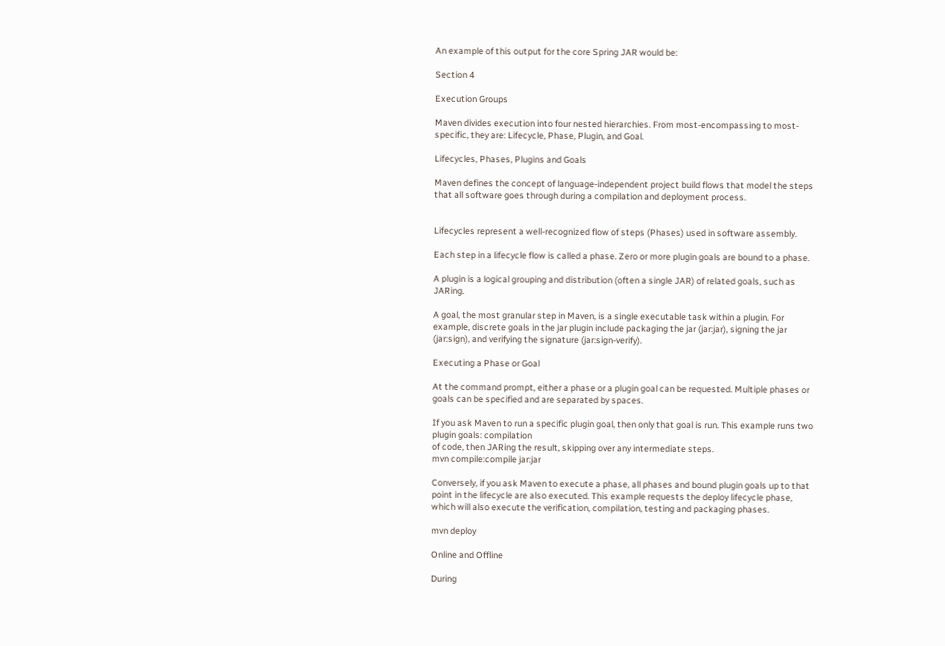An example of this output for the core Spring JAR would be:

Section 4

Execution Groups

Maven divides execution into four nested hierarchies. From most-encompassing to most-specific, they are: Lifecycle, Phase, Plugin, and Goal.

Lifecycles, Phases, Plugins and Goals

Maven defines the concept of language-independent project build flows that model the steps that all software goes through during a compilation and deployment process.


Lifecycles represent a well-recognized flow of steps (Phases) used in software assembly.

Each step in a lifecycle flow is called a phase. Zero or more plugin goals are bound to a phase.

A plugin is a logical grouping and distribution (often a single JAR) of related goals, such as JARing.

A goal, the most granular step in Maven, is a single executable task within a plugin. For example, discrete goals in the jar plugin include packaging the jar (jar:jar), signing the jar (jar:sign), and verifying the signature (jar:sign-verify).

Executing a Phase or Goal

At the command prompt, either a phase or a plugin goal can be requested. Multiple phases or goals can be specified and are separated by spaces.

If you ask Maven to run a specific plugin goal, then only that goal is run. This example runs two plugin goals: compilation
of code, then JARing the result, skipping over any intermediate steps.
mvn compile:compile jar:jar

Conversely, if you ask Maven to execute a phase, all phases and bound plugin goals up to that point in the lifecycle are also executed. This example requests the deploy lifecycle phase, which will also execute the verification, compilation, testing and packaging phases.

mvn deploy

Online and Offline

During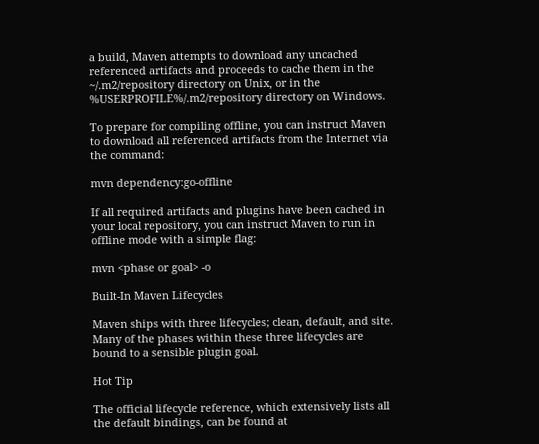a build, Maven attempts to download any uncached referenced artifacts and proceeds to cache them in the ~/.m2/repository directory on Unix, or in the %USERPROFILE%/.m2/repository directory on Windows.

To prepare for compiling offline, you can instruct Maven to download all referenced artifacts from the Internet via the command:

mvn dependency:go-offline

If all required artifacts and plugins have been cached in your local repository, you can instruct Maven to run in offline mode with a simple flag:

mvn <phase or goal> -o

Built-In Maven Lifecycles

Maven ships with three lifecycles; clean, default, and site. Many of the phases within these three lifecycles are bound to a sensible plugin goal.

Hot Tip

The official lifecycle reference, which extensively lists all the default bindings, can be found at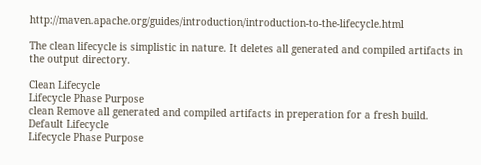http://maven.apache.org/guides/introduction/introduction-to-the-lifecycle.html

The clean lifecycle is simplistic in nature. It deletes all generated and compiled artifacts in the output directory.

Clean Lifecycle
Lifecycle Phase Purpose
clean Remove all generated and compiled artifacts in preperation for a fresh build.
Default Lifecycle
Lifecycle Phase Purpose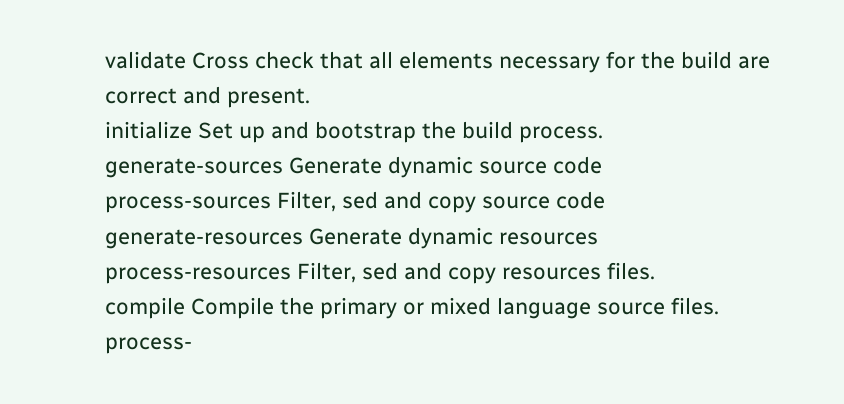validate Cross check that all elements necessary for the build are correct and present.
initialize Set up and bootstrap the build process.
generate-sources Generate dynamic source code
process-sources Filter, sed and copy source code
generate-resources Generate dynamic resources
process-resources Filter, sed and copy resources files.
compile Compile the primary or mixed language source files.
process-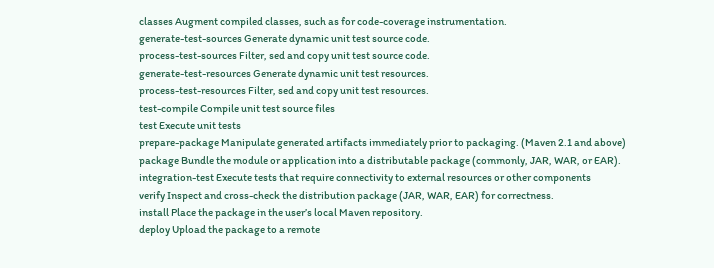classes Augment compiled classes, such as for code-coverage instrumentation.
generate-test-sources Generate dynamic unit test source code.
process-test-sources Filter, sed and copy unit test source code.
generate-test-resources Generate dynamic unit test resources.
process-test-resources Filter, sed and copy unit test resources.
test-compile Compile unit test source files
test Execute unit tests
prepare-package Manipulate generated artifacts immediately prior to packaging. (Maven 2.1 and above)
package Bundle the module or application into a distributable package (commonly, JAR, WAR, or EAR).
integration-test Execute tests that require connectivity to external resources or other components
verify Inspect and cross-check the distribution package (JAR, WAR, EAR) for correctness.
install Place the package in the user’s local Maven repository.
deploy Upload the package to a remote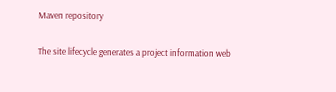Maven repository

The site lifecycle generates a project information web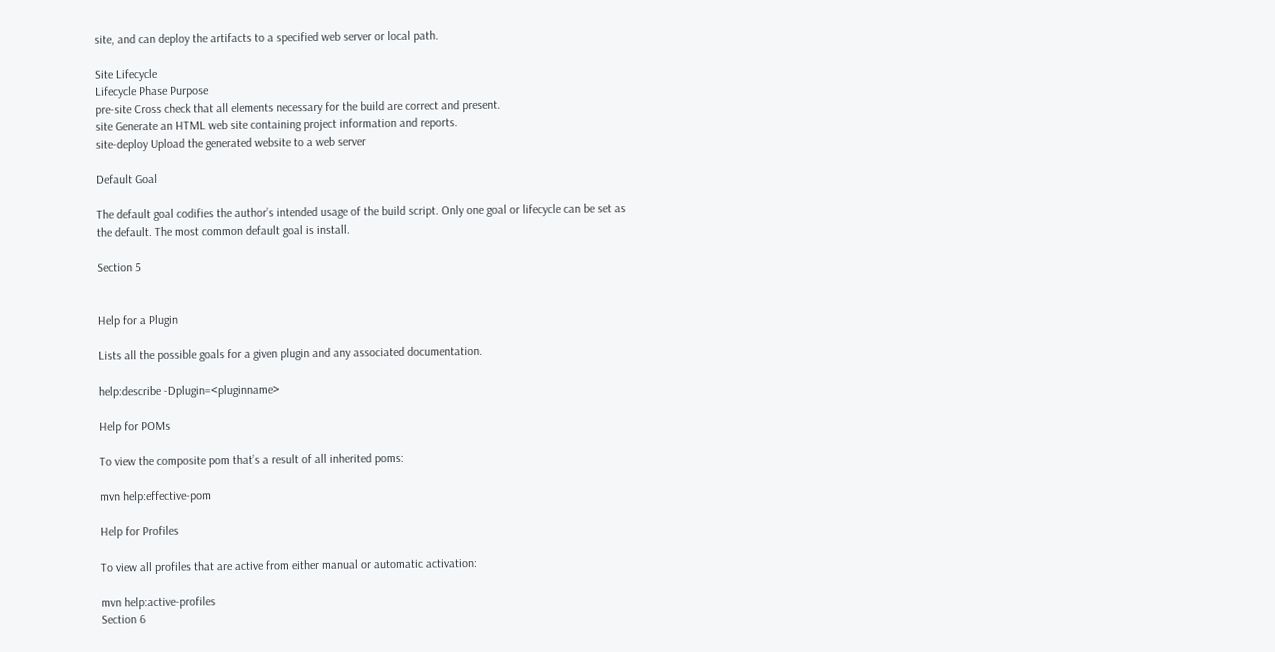site, and can deploy the artifacts to a specified web server or local path.

Site Lifecycle
Lifecycle Phase Purpose
pre-site Cross check that all elements necessary for the build are correct and present.
site Generate an HTML web site containing project information and reports.
site-deploy Upload the generated website to a web server

Default Goal

The default goal codifies the author’s intended usage of the build script. Only one goal or lifecycle can be set as the default. The most common default goal is install.

Section 5


Help for a Plugin

Lists all the possible goals for a given plugin and any associated documentation.

help:describe -Dplugin=<pluginname>

Help for POMs

To view the composite pom that’s a result of all inherited poms:

mvn help:effective-pom

Help for Profiles

To view all profiles that are active from either manual or automatic activation:

mvn help:active-profiles
Section 6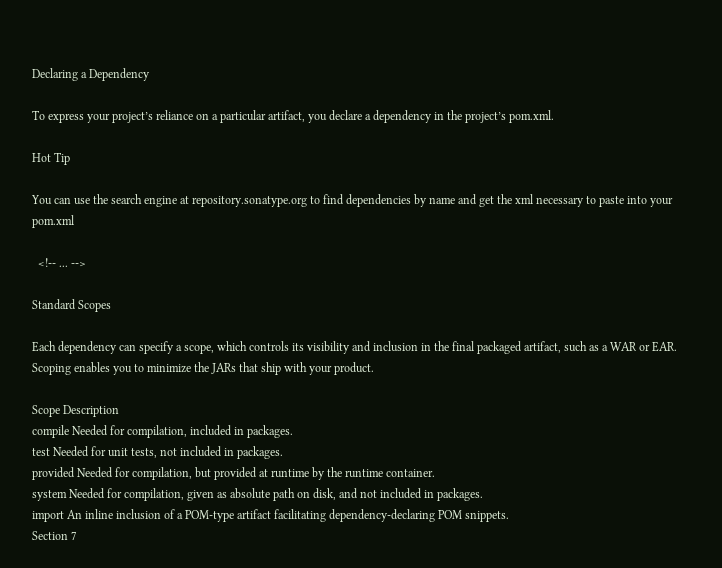Declaring a Dependency

To express your project’s reliance on a particular artifact, you declare a dependency in the project’s pom.xml.

Hot Tip

You can use the search engine at repository.sonatype.org to find dependencies by name and get the xml necessary to paste into your pom.xml

  <!-- ... -->

Standard Scopes

Each dependency can specify a scope, which controls its visibility and inclusion in the final packaged artifact, such as a WAR or EAR. Scoping enables you to minimize the JARs that ship with your product.

Scope Description
compile Needed for compilation, included in packages.
test Needed for unit tests, not included in packages.
provided Needed for compilation, but provided at runtime by the runtime container.
system Needed for compilation, given as absolute path on disk, and not included in packages.
import An inline inclusion of a POM-type artifact facilitating dependency-declaring POM snippets.
Section 7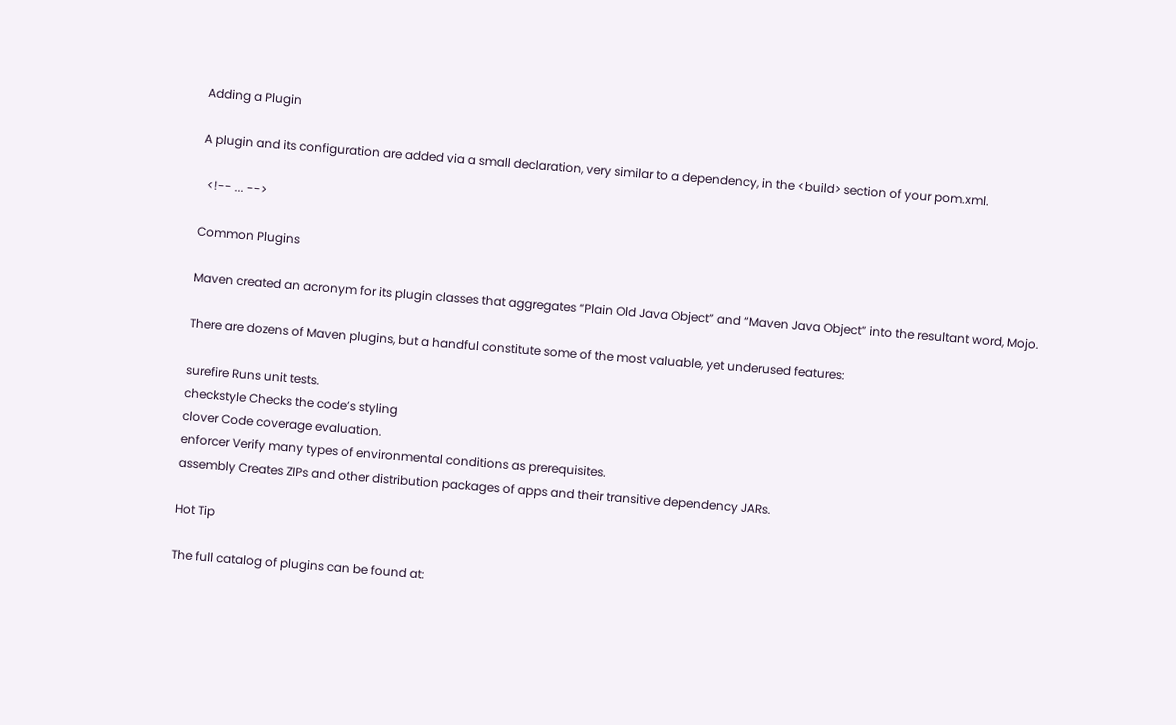Adding a Plugin

A plugin and its configuration are added via a small declaration, very similar to a dependency, in the <build> section of your pom.xml.

  <!-- ... -->

Common Plugins

Maven created an acronym for its plugin classes that aggregates “Plain Old Java Object” and “Maven Java Object” into the resultant word, Mojo.

There are dozens of Maven plugins, but a handful constitute some of the most valuable, yet underused features:

surefire Runs unit tests.
checkstyle Checks the code’s styling
clover Code coverage evaluation.
enforcer Verify many types of environmental conditions as prerequisites.
assembly Creates ZIPs and other distribution packages of apps and their transitive dependency JARs.

Hot Tip

The full catalog of plugins can be found at: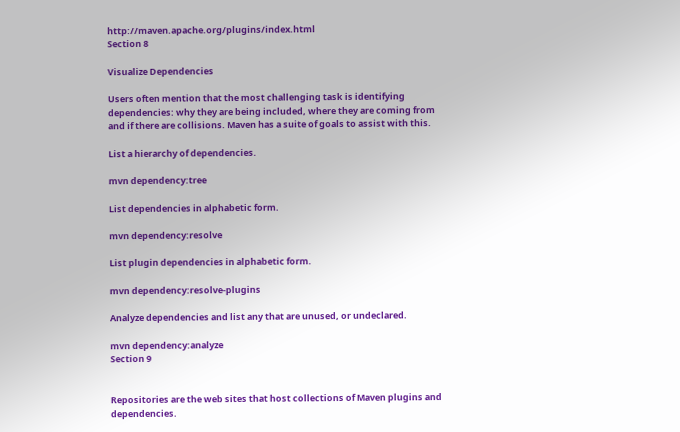http://maven.apache.org/plugins/index.html
Section 8

Visualize Dependencies

Users often mention that the most challenging task is identifying dependencies: why they are being included, where they are coming from and if there are collisions. Maven has a suite of goals to assist with this.

List a hierarchy of dependencies.

mvn dependency:tree

List dependencies in alphabetic form.

mvn dependency:resolve

List plugin dependencies in alphabetic form.

mvn dependency:resolve-plugins

Analyze dependencies and list any that are unused, or undeclared.

mvn dependency:analyze
Section 9


Repositories are the web sites that host collections of Maven plugins and dependencies.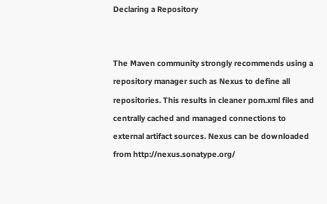Declaring a Repository


The Maven community strongly recommends using a repository manager such as Nexus to define all repositories. This results in cleaner pom.xml files and centrally cached and managed connections to external artifact sources. Nexus can be downloaded from http://nexus.sonatype.org/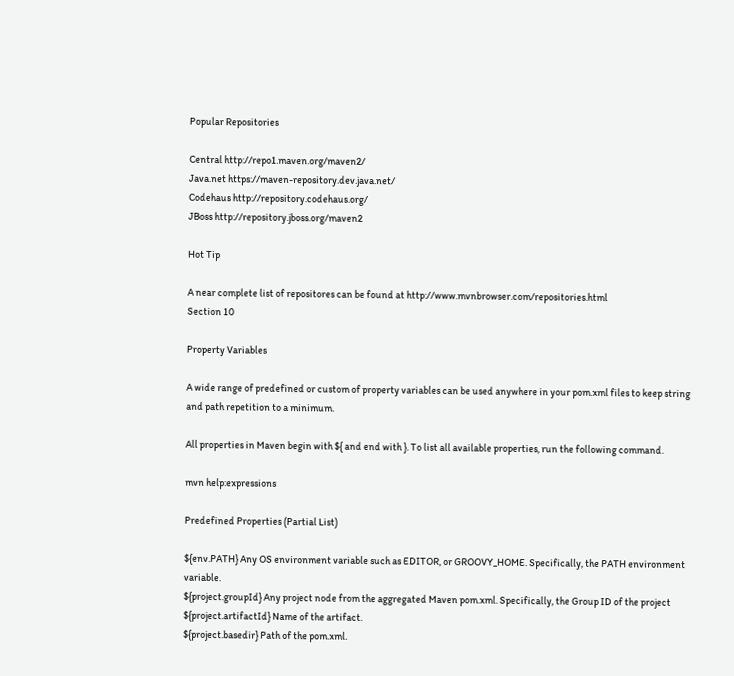Popular Repositories

Central http://repo1.maven.org/maven2/
Java.net https://maven-repository.dev.java.net/
Codehaus http://repository.codehaus.org/
JBoss http://repository.jboss.org/maven2

Hot Tip

A near complete list of repositores can be found at http://www.mvnbrowser.com/repositories.html
Section 10

Property Variables

A wide range of predefined or custom of property variables can be used anywhere in your pom.xml files to keep string and path repetition to a minimum.

All properties in Maven begin with ${ and end with }. To list all available properties, run the following command.

mvn help:expressions

Predefined Properties (Partial List)

${env.PATH} Any OS environment variable such as EDITOR, or GROOVY_HOME. Specifically, the PATH environment variable.
${project.groupId} Any project node from the aggregated Maven pom.xml. Specifically, the Group ID of the project
${project.artifactId} Name of the artifact.
${project.basedir} Path of the pom.xml.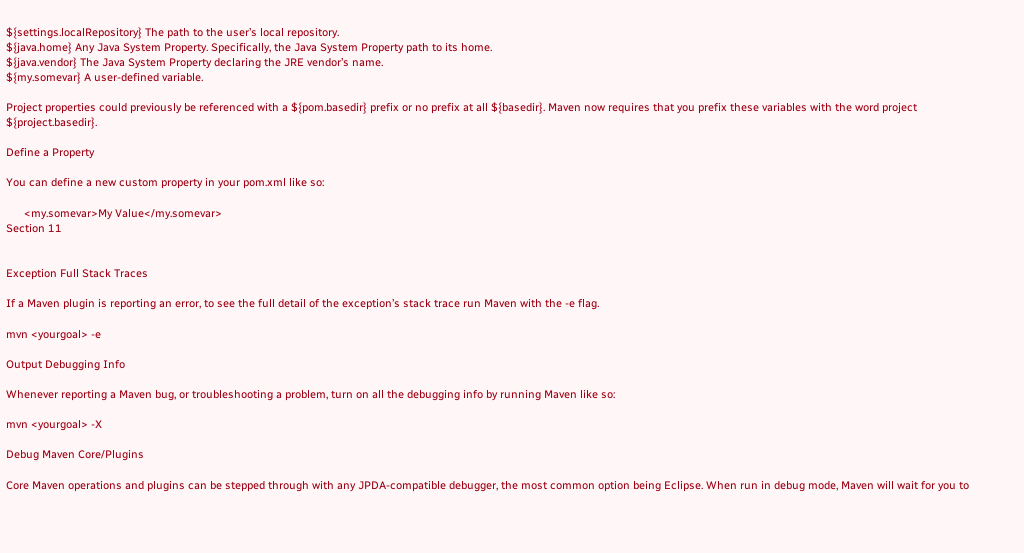${settings.localRepository} The path to the user’s local repository.
${java.home} Any Java System Property. Specifically, the Java System Property path to its home.
${java.vendor} The Java System Property declaring the JRE vendor’s name.
${my.somevar} A user-defined variable.

Project properties could previously be referenced with a ${pom.basedir} prefix or no prefix at all ${basedir}. Maven now requires that you prefix these variables with the word project ${project.basedir}.

Define a Property

You can define a new custom property in your pom.xml like so:

      <my.somevar>My Value</my.somevar>
Section 11


Exception Full Stack Traces

If a Maven plugin is reporting an error, to see the full detail of the exception’s stack trace run Maven with the -e flag.

mvn <yourgoal> -e

Output Debugging Info

Whenever reporting a Maven bug, or troubleshooting a problem, turn on all the debugging info by running Maven like so:

mvn <yourgoal> -X

Debug Maven Core/Plugins

Core Maven operations and plugins can be stepped through with any JPDA-compatible debugger, the most common option being Eclipse. When run in debug mode, Maven will wait for you to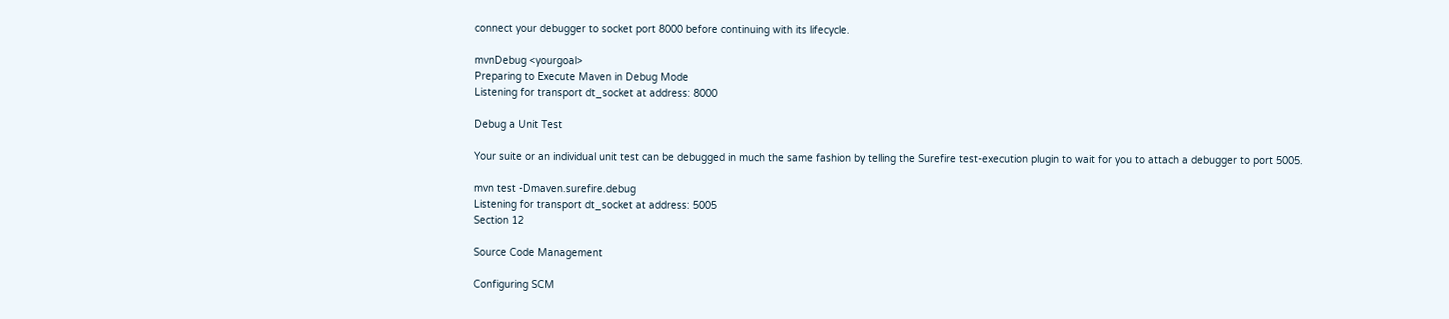connect your debugger to socket port 8000 before continuing with its lifecycle.

mvnDebug <yourgoal>
Preparing to Execute Maven in Debug Mode
Listening for transport dt_socket at address: 8000

Debug a Unit Test

Your suite or an individual unit test can be debugged in much the same fashion by telling the Surefire test-execution plugin to wait for you to attach a debugger to port 5005.

mvn test -Dmaven.surefire.debug
Listening for transport dt_socket at address: 5005
Section 12

Source Code Management

Configuring SCM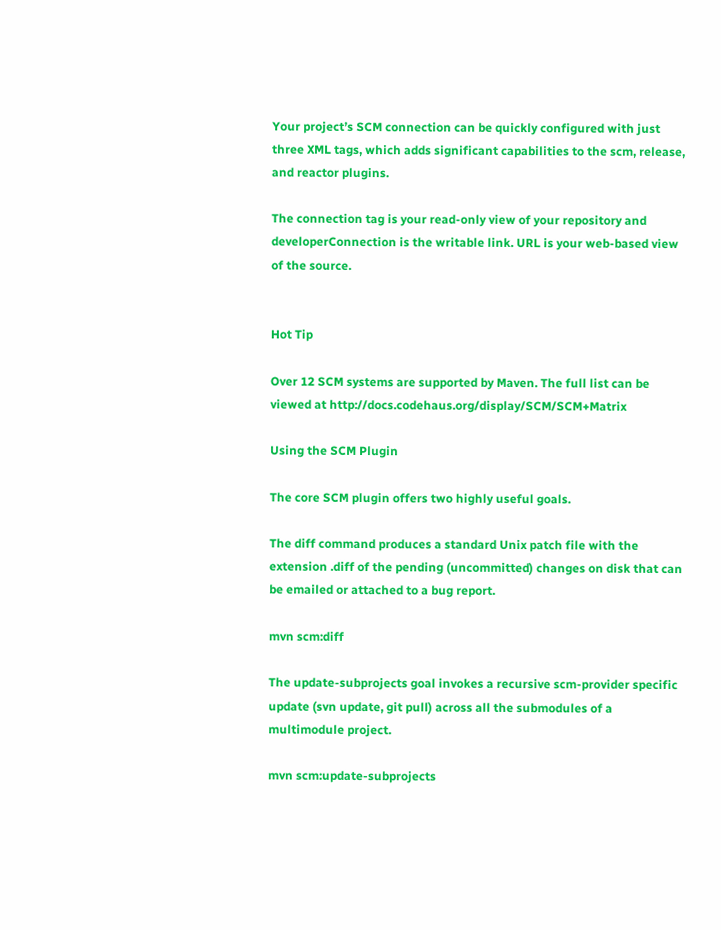Your project’s SCM connection can be quickly configured with just three XML tags, which adds significant capabilities to the scm, release, and reactor plugins.

The connection tag is your read-only view of your repository and developerConnection is the writable link. URL is your web-based view of the source.


Hot Tip

Over 12 SCM systems are supported by Maven. The full list can be viewed at http://docs.codehaus.org/display/SCM/SCM+Matrix

Using the SCM Plugin

The core SCM plugin offers two highly useful goals.

The diff command produces a standard Unix patch file with the extension .diff of the pending (uncommitted) changes on disk that can be emailed or attached to a bug report.

mvn scm:diff

The update-subprojects goal invokes a recursive scm-provider specific update (svn update, git pull) across all the submodules of a multimodule project.

mvn scm:update-subprojects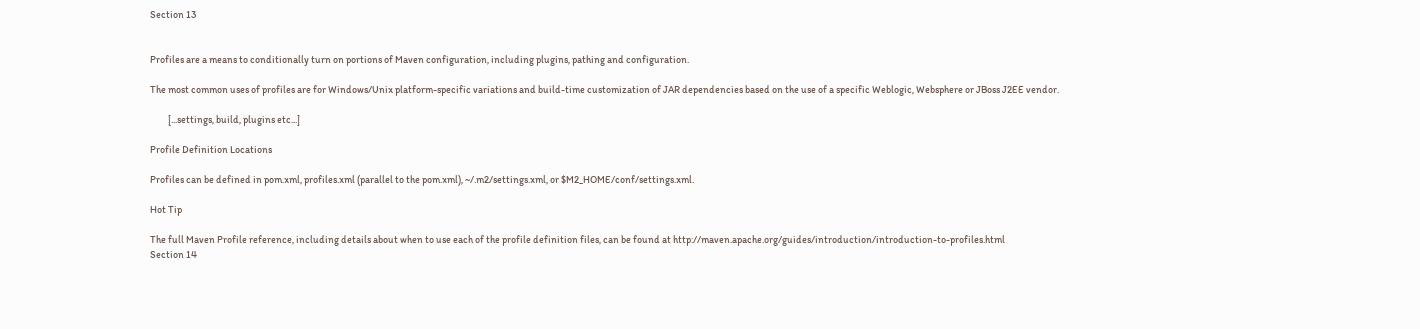Section 13


Profiles are a means to conditionally turn on portions of Maven configuration, including plugins, pathing and configuration.

The most common uses of profiles are for Windows/Unix platform-specific variations and build-time customization of JAR dependencies based on the use of a specific Weblogic, Websphere or JBoss J2EE vendor.

         [...settings, build, plugins etc...]

Profile Definition Locations

Profiles can be defined in pom.xml, profiles.xml (parallel to the pom.xml), ~/.m2/settings.xml, or $M2_HOME/conf/settings.xml.

Hot Tip

The full Maven Profile reference, including details about when to use each of the profile definition files, can be found at http://maven.apache.org/guides/introduction/introduction-to-profiles.html
Section 14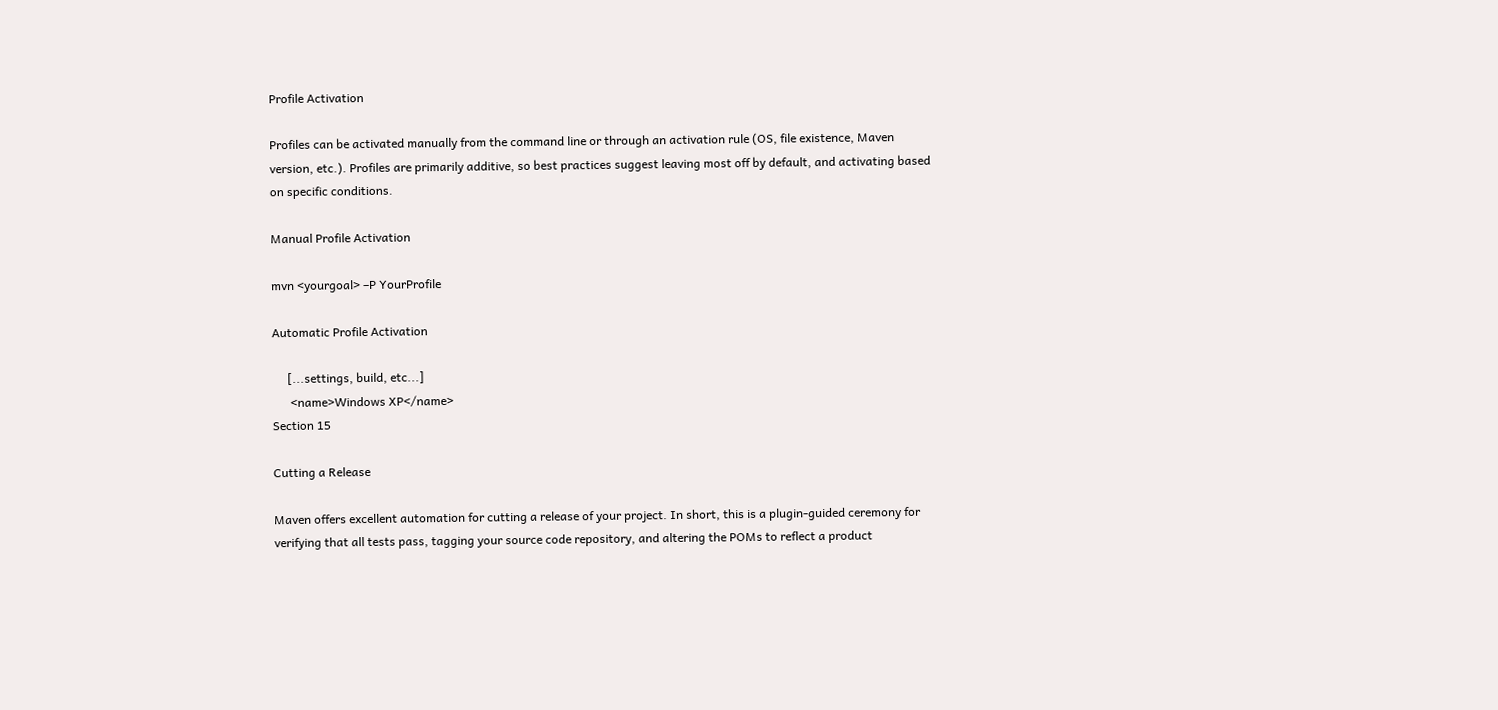Profile Activation

Profiles can be activated manually from the command line or through an activation rule (OS, file existence, Maven version, etc.). Profiles are primarily additive, so best practices suggest leaving most off by default, and activating based on specific conditions.

Manual Profile Activation

mvn <yourgoal> –P YourProfile

Automatic Profile Activation

     [...settings, build, etc...]
      <name>Windows XP</name>
Section 15

Cutting a Release

Maven offers excellent automation for cutting a release of your project. In short, this is a plugin-guided ceremony for verifying that all tests pass, tagging your source code repository, and altering the POMs to reflect a product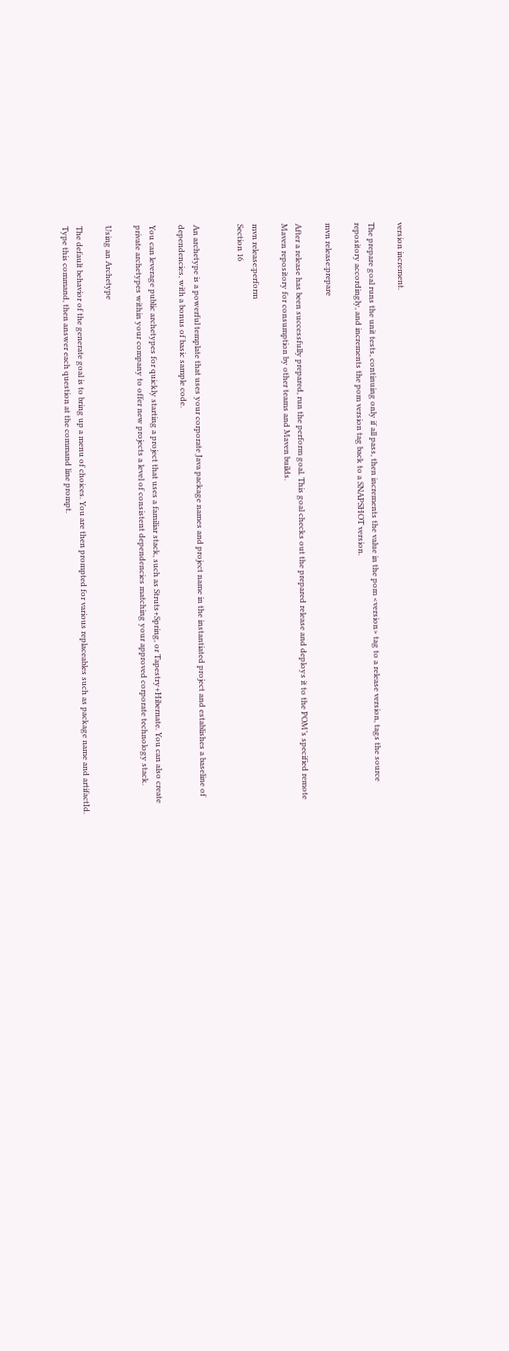version increment.

The prepare goal runs the unit tests, continuing only if all pass, then increments the value in the pom <version> tag to a release version, tags the source repository accordingly, and increments the pom version tag back to a SNAPSHOT version.

mvn release:prepare

After a release has been successfully prepared, run the perform goal. This goal checks out the prepared release and deploys it to the POM’s specified remote Maven repository for consumption by other teams and Maven builds.

mvn release:perform
Section 16


An archetype is a powerful template that uses your corporate Java package names and project name in the instantiated project and establishes a baseline of dependencies, with a bonus of basic sample code.

You can leverage public archetypes for quickly starting a project that uses a familiar stack, such as Struts+Spring, or Tapestry+Hibernate. You can also create private archetypes within your company to offer new projects a level of consistent dependencies matching your approved corporate technology stack.

Using an Archetype

The default behavior of the generate goal is to bring up a menu of choices. You are then prompted for various replaceables such as package name and artifactId. Type this command, then answer each question at the command line prompt.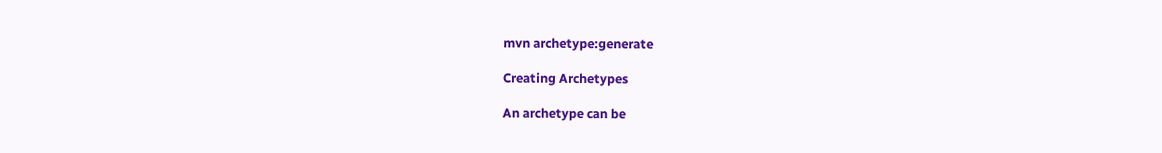mvn archetype:generate

Creating Archetypes

An archetype can be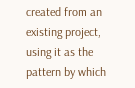created from an existing project, using it as the pattern by which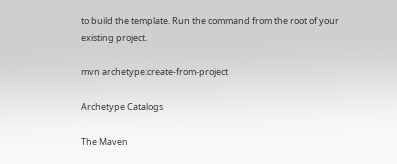to build the template. Run the command from the root of your existing project.

mvn archetype:create-from-project

Archetype Catalogs

The Maven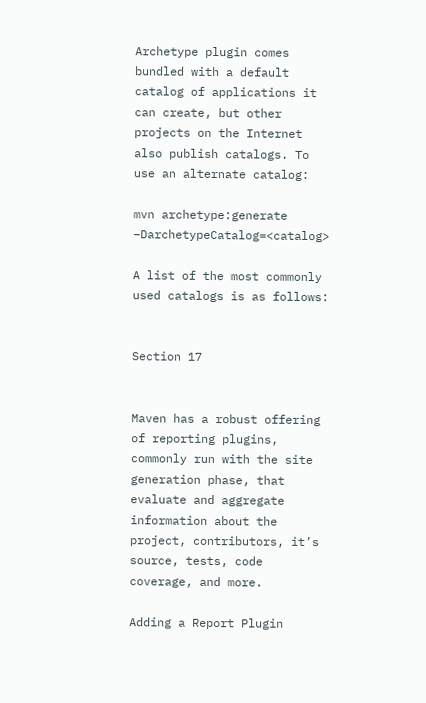Archetype plugin comes bundled with a default catalog of applications it can create, but other projects on the Internet also publish catalogs. To use an alternate catalog:

mvn archetype:generate –DarchetypeCatalog=<catalog>

A list of the most commonly used catalogs is as follows:


Section 17


Maven has a robust offering of reporting plugins, commonly run with the site generation phase, that evaluate and aggregate information about the project, contributors, it’s source, tests, code coverage, and more.

Adding a Report Plugin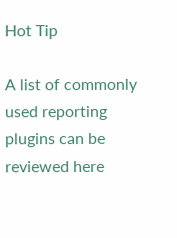Hot Tip

A list of commonly used reporting plugins can be reviewed here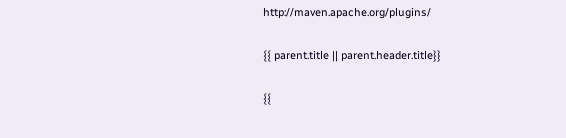http://maven.apache.org/plugins/

{{ parent.title || parent.header.title}}

{{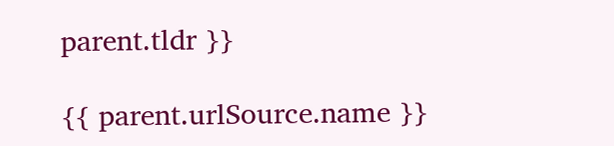parent.tldr }}

{{ parent.urlSource.name }}